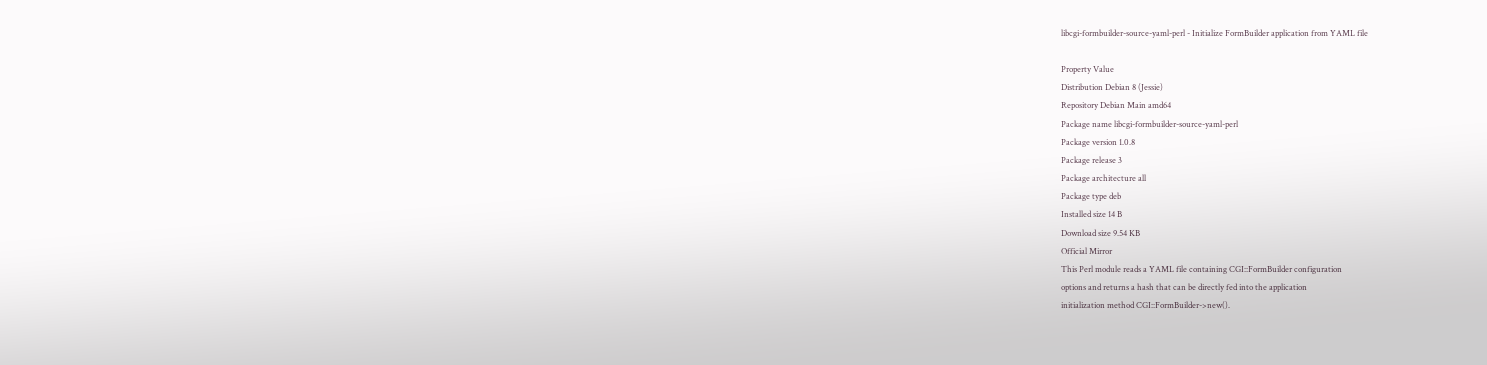libcgi-formbuilder-source-yaml-perl - Initialize FormBuilder application from YAML file

Property Value
Distribution Debian 8 (Jessie)
Repository Debian Main amd64
Package name libcgi-formbuilder-source-yaml-perl
Package version 1.0.8
Package release 3
Package architecture all
Package type deb
Installed size 14 B
Download size 9.54 KB
Official Mirror
This Perl module reads a YAML file containing CGI::FormBuilder configuration
options and returns a hash that can be directly fed into the application
initialization method CGI::FormBuilder->new().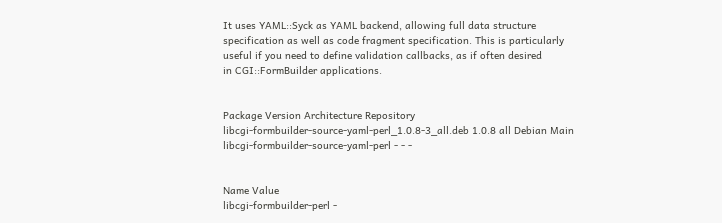It uses YAML::Syck as YAML backend, allowing full data structure
specification as well as code fragment specification. This is particularly
useful if you need to define validation callbacks, as if often desired
in CGI::FormBuilder applications.


Package Version Architecture Repository
libcgi-formbuilder-source-yaml-perl_1.0.8-3_all.deb 1.0.8 all Debian Main
libcgi-formbuilder-source-yaml-perl - - -


Name Value
libcgi-formbuilder-perl -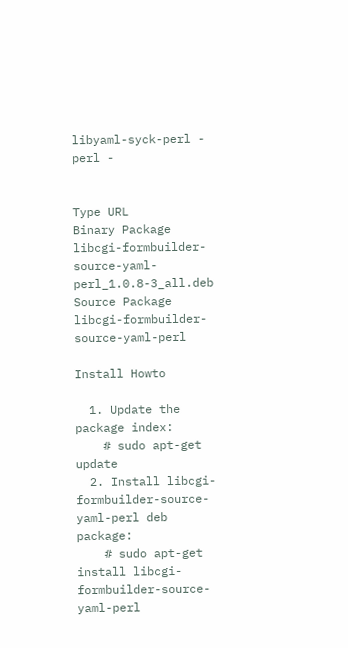libyaml-syck-perl -
perl -


Type URL
Binary Package libcgi-formbuilder-source-yaml-perl_1.0.8-3_all.deb
Source Package libcgi-formbuilder-source-yaml-perl

Install Howto

  1. Update the package index:
    # sudo apt-get update
  2. Install libcgi-formbuilder-source-yaml-perl deb package:
    # sudo apt-get install libcgi-formbuilder-source-yaml-perl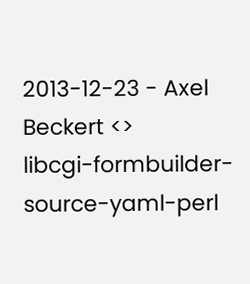2013-12-23 - Axel Beckert <>
libcgi-formbuilder-source-yaml-perl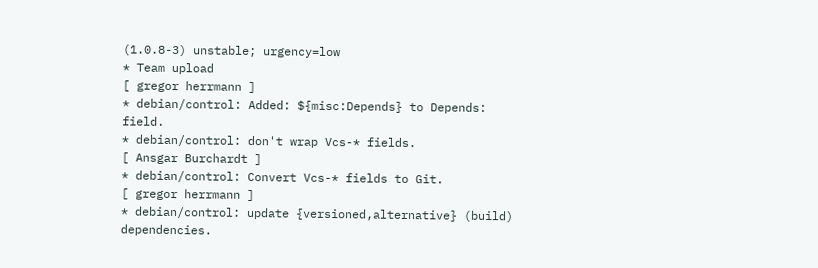(1.0.8-3) unstable; urgency=low
* Team upload
[ gregor herrmann ]
* debian/control: Added: ${misc:Depends} to Depends: field.
* debian/control: don't wrap Vcs-* fields.
[ Ansgar Burchardt ]
* debian/control: Convert Vcs-* fields to Git.
[ gregor herrmann ]
* debian/control: update {versioned,alternative} (build) dependencies.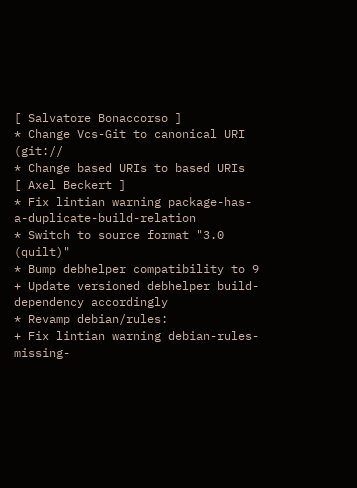[ Salvatore Bonaccorso ]
* Change Vcs-Git to canonical URI (git://
* Change based URIs to based URIs
[ Axel Beckert ]
* Fix lintian warning package-has-a-duplicate-build-relation
* Switch to source format "3.0 (quilt)"
* Bump debhelper compatibility to 9
+ Update versioned debhelper build-dependency accordingly
* Revamp debian/rules:
+ Fix lintian warning debian-rules-missing-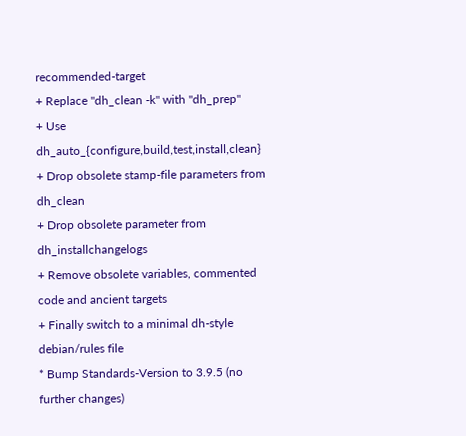recommended-target
+ Replace "dh_clean -k" with "dh_prep"
+ Use dh_auto_{configure,build,test,install,clean}
+ Drop obsolete stamp-file parameters from dh_clean
+ Drop obsolete parameter from dh_installchangelogs
+ Remove obsolete variables, commented code and ancient targets
+ Finally switch to a minimal dh-style debian/rules file
* Bump Standards-Version to 3.9.5 (no further changes)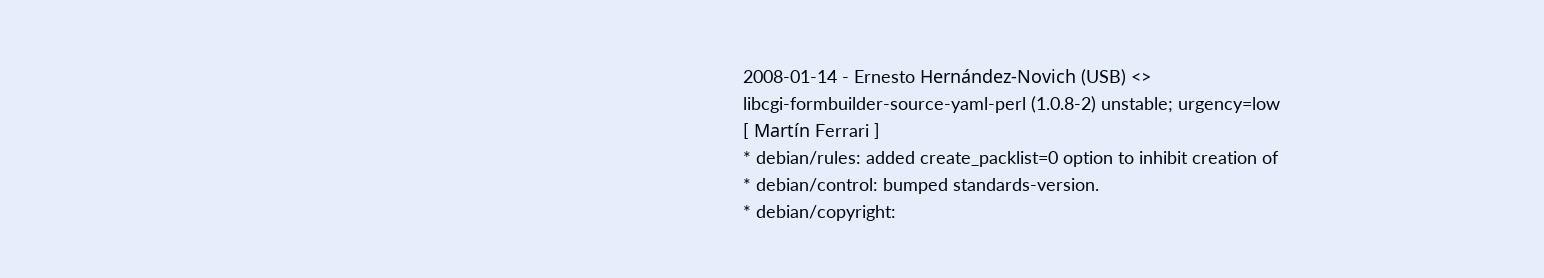2008-01-14 - Ernesto Hernández-Novich (USB) <>
libcgi-formbuilder-source-yaml-perl (1.0.8-2) unstable; urgency=low
[ Martín Ferrari ]
* debian/rules: added create_packlist=0 option to inhibit creation of
* debian/control: bumped standards-version.
* debian/copyright: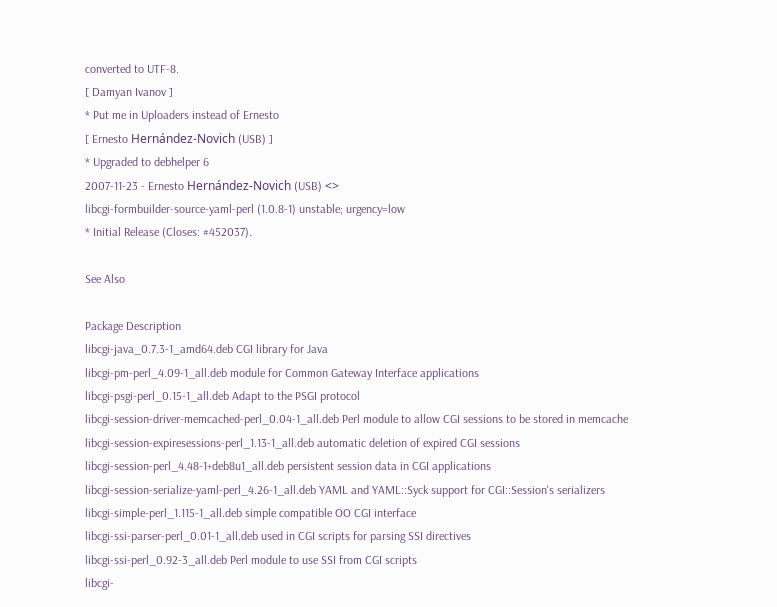converted to UTF-8.
[ Damyan Ivanov ]
* Put me in Uploaders instead of Ernesto
[ Ernesto Hernández-Novich (USB) ]
* Upgraded to debhelper 6
2007-11-23 - Ernesto Hernández-Novich (USB) <>
libcgi-formbuilder-source-yaml-perl (1.0.8-1) unstable; urgency=low
* Initial Release (Closes: #452037).

See Also

Package Description
libcgi-java_0.7.3-1_amd64.deb CGI library for Java
libcgi-pm-perl_4.09-1_all.deb module for Common Gateway Interface applications
libcgi-psgi-perl_0.15-1_all.deb Adapt to the PSGI protocol
libcgi-session-driver-memcached-perl_0.04-1_all.deb Perl module to allow CGI sessions to be stored in memcache
libcgi-session-expiresessions-perl_1.13-1_all.deb automatic deletion of expired CGI sessions
libcgi-session-perl_4.48-1+deb8u1_all.deb persistent session data in CGI applications
libcgi-session-serialize-yaml-perl_4.26-1_all.deb YAML and YAML::Syck support for CGI::Session's serializers
libcgi-simple-perl_1.115-1_all.deb simple compatible OO CGI interface
libcgi-ssi-parser-perl_0.01-1_all.deb used in CGI scripts for parsing SSI directives
libcgi-ssi-perl_0.92-3_all.deb Perl module to use SSI from CGI scripts
libcgi-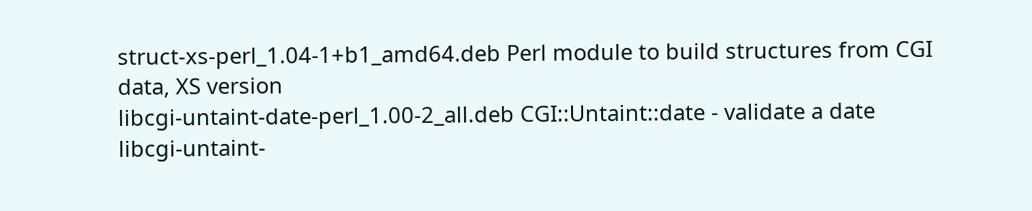struct-xs-perl_1.04-1+b1_amd64.deb Perl module to build structures from CGI data, XS version
libcgi-untaint-date-perl_1.00-2_all.deb CGI::Untaint::date - validate a date
libcgi-untaint-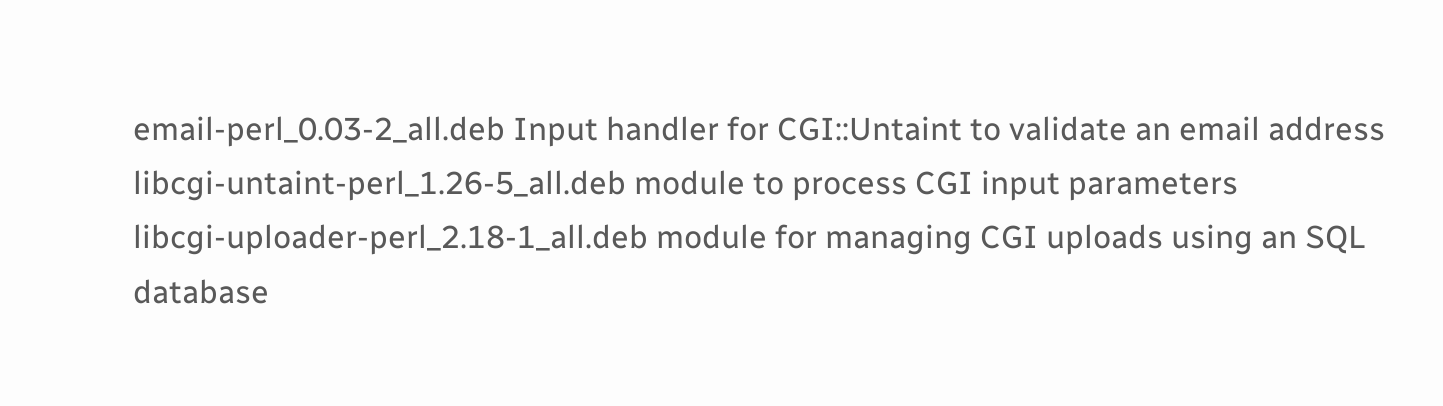email-perl_0.03-2_all.deb Input handler for CGI::Untaint to validate an email address
libcgi-untaint-perl_1.26-5_all.deb module to process CGI input parameters
libcgi-uploader-perl_2.18-1_all.deb module for managing CGI uploads using an SQL database